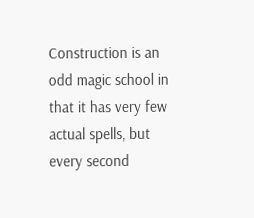Construction is an odd magic school in that it has very few actual spells, but every second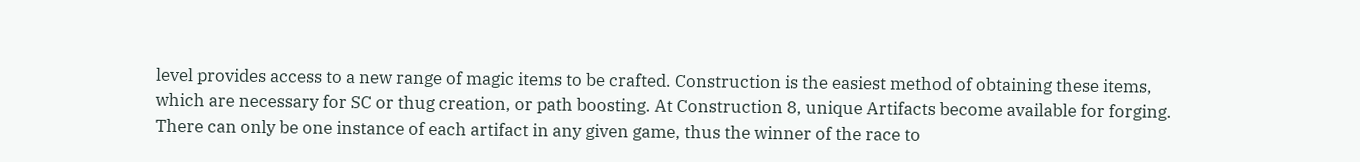level provides access to a new range of magic items to be crafted. Construction is the easiest method of obtaining these items, which are necessary for SC or thug creation, or path boosting. At Construction 8, unique Artifacts become available for forging. There can only be one instance of each artifact in any given game, thus the winner of the race to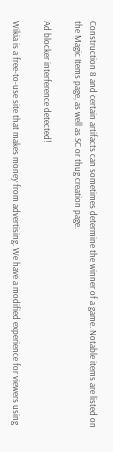Construction 8 and certain artifacts can sometimes determine the winner of a game. Notable items are listed on the Magic Items page, as well as SC or thug creation page.

Ad blocker interference detected!

Wikia is a free-to-use site that makes money from advertising. We have a modified experience for viewers using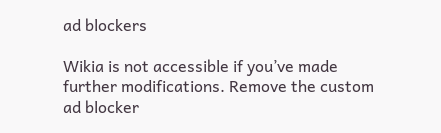ad blockers

Wikia is not accessible if you’ve made further modifications. Remove the custom ad blocker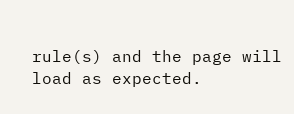rule(s) and the page will load as expected.